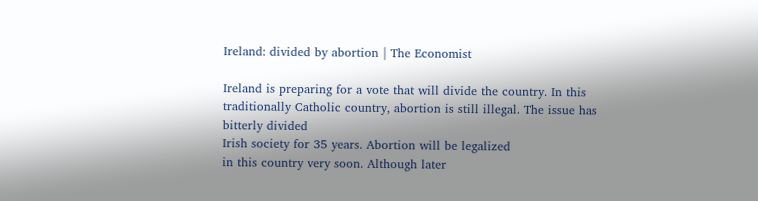Ireland: divided by abortion | The Economist

Ireland is preparing for a vote that will divide the country. In this traditionally Catholic country, abortion is still illegal. The issue has bitterly divided
Irish society for 35 years. Abortion will be legalized
in this country very soon. Although later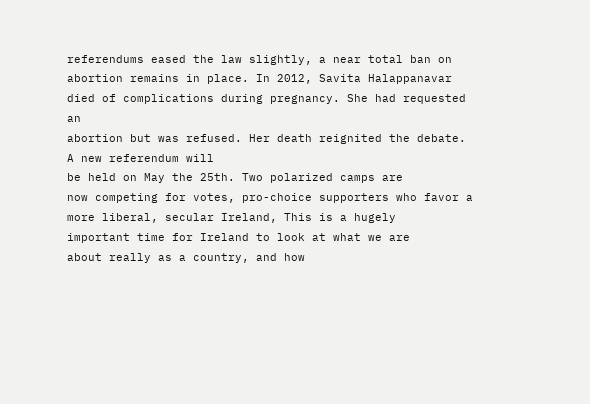referendums eased the law slightly, a near total ban on
abortion remains in place. In 2012, Savita Halappanavar died of complications during pregnancy. She had requested an
abortion but was refused. Her death reignited the debate. A new referendum will
be held on May the 25th. Two polarized camps are
now competing for votes, pro-choice supporters who favor a more liberal, secular Ireland, This is a hugely
important time for Ireland to look at what we are
about really as a country, and how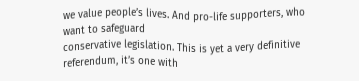we value people’s lives. And pro-life supporters, who want to safeguard
conservative legislation. This is yet a very definitive referendum, it’s one with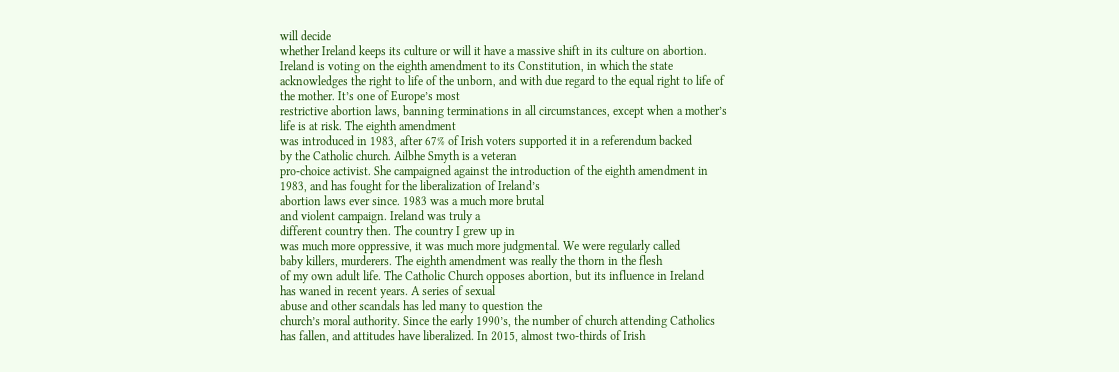will decide
whether Ireland keeps its culture or will it have a massive shift in its culture on abortion. Ireland is voting on the eighth amendment to its Constitution, in which the state acknowledges the right to life of the unborn, and with due regard to the equal right to life of the mother. It’s one of Europe’s most
restrictive abortion laws, banning terminations in all circumstances, except when a mother’s life is at risk. The eighth amendment
was introduced in 1983, after 67% of Irish voters supported it in a referendum backed
by the Catholic church. Ailbhe Smyth is a veteran
pro-choice activist. She campaigned against the introduction of the eighth amendment in 1983, and has fought for the liberalization of Ireland’s
abortion laws ever since. 1983 was a much more brutal
and violent campaign. Ireland was truly a
different country then. The country I grew up in
was much more oppressive, it was much more judgmental. We were regularly called
baby killers, murderers. The eighth amendment was really the thorn in the flesh
of my own adult life. The Catholic Church opposes abortion, but its influence in Ireland
has waned in recent years. A series of sexual
abuse and other scandals has led many to question the
church’s moral authority. Since the early 1990’s, the number of church attending Catholics has fallen, and attitudes have liberalized. In 2015, almost two-thirds of Irish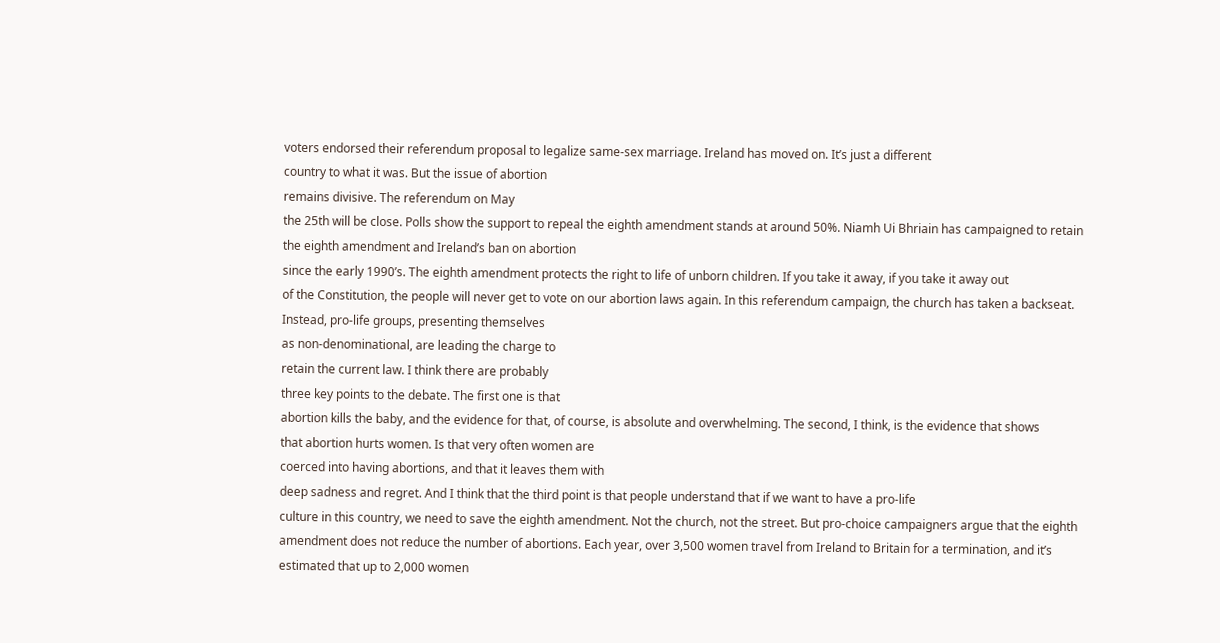voters endorsed their referendum proposal to legalize same-sex marriage. Ireland has moved on. It’s just a different
country to what it was. But the issue of abortion
remains divisive. The referendum on May
the 25th will be close. Polls show the support to repeal the eighth amendment stands at around 50%. Niamh Ui Bhriain has campaigned to retain the eighth amendment and Ireland’s ban on abortion
since the early 1990’s. The eighth amendment protects the right to life of unborn children. If you take it away, if you take it away out
of the Constitution, the people will never get to vote on our abortion laws again. In this referendum campaign, the church has taken a backseat. Instead, pro-life groups, presenting themselves
as non-denominational, are leading the charge to
retain the current law. I think there are probably
three key points to the debate. The first one is that
abortion kills the baby, and the evidence for that, of course, is absolute and overwhelming. The second, I think, is the evidence that shows
that abortion hurts women. Is that very often women are
coerced into having abortions, and that it leaves them with
deep sadness and regret. And I think that the third point is that people understand that if we want to have a pro-life
culture in this country, we need to save the eighth amendment. Not the church, not the street. But pro-choice campaigners argue that the eighth amendment does not reduce the number of abortions. Each year, over 3,500 women travel from Ireland to Britain for a termination, and it’s estimated that up to 2,000 women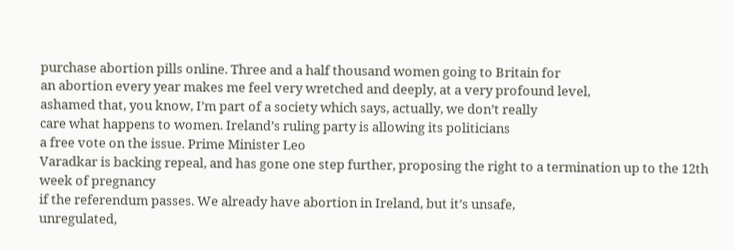purchase abortion pills online. Three and a half thousand women going to Britain for
an abortion every year makes me feel very wretched and deeply, at a very profound level,
ashamed that, you know, I’m part of a society which says, actually, we don’t really
care what happens to women. Ireland’s ruling party is allowing its politicians
a free vote on the issue. Prime Minister Leo
Varadkar is backing repeal, and has gone one step further, proposing the right to a termination up to the 12th week of pregnancy
if the referendum passes. We already have abortion in Ireland, but it’s unsafe,
unregulated,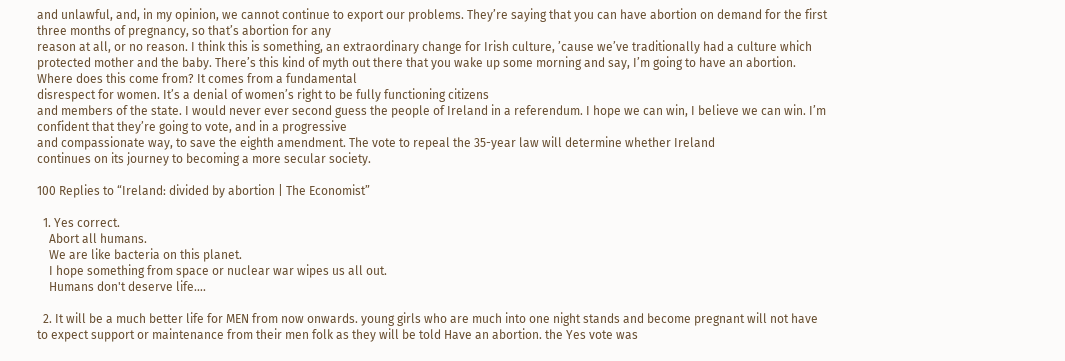and unlawful, and, in my opinion, we cannot continue to export our problems. They’re saying that you can have abortion on demand for the first
three months of pregnancy, so that’s abortion for any
reason at all, or no reason. I think this is something, an extraordinary change for Irish culture, ’cause we’ve traditionally had a culture which protected mother and the baby. There’s this kind of myth out there that you wake up some morning and say, I’m going to have an abortion. Where does this come from? It comes from a fundamental
disrespect for women. It’s a denial of women’s right to be fully functioning citizens
and members of the state. I would never ever second guess the people of Ireland in a referendum. I hope we can win, I believe we can win. I’m confident that they’re going to vote, and in a progressive
and compassionate way, to save the eighth amendment. The vote to repeal the 35-year law will determine whether Ireland
continues on its journey to becoming a more secular society.

100 Replies to “Ireland: divided by abortion | The Economist”

  1. Yes correct.
    Abort all humans.
    We are like bacteria on this planet.
    I hope something from space or nuclear war wipes us all out.
    Humans don't deserve life….

  2. It will be a much better life for MEN from now onwards. young girls who are much into one night stands and become pregnant will not have to expect support or maintenance from their men folk as they will be told Have an abortion. the Yes vote was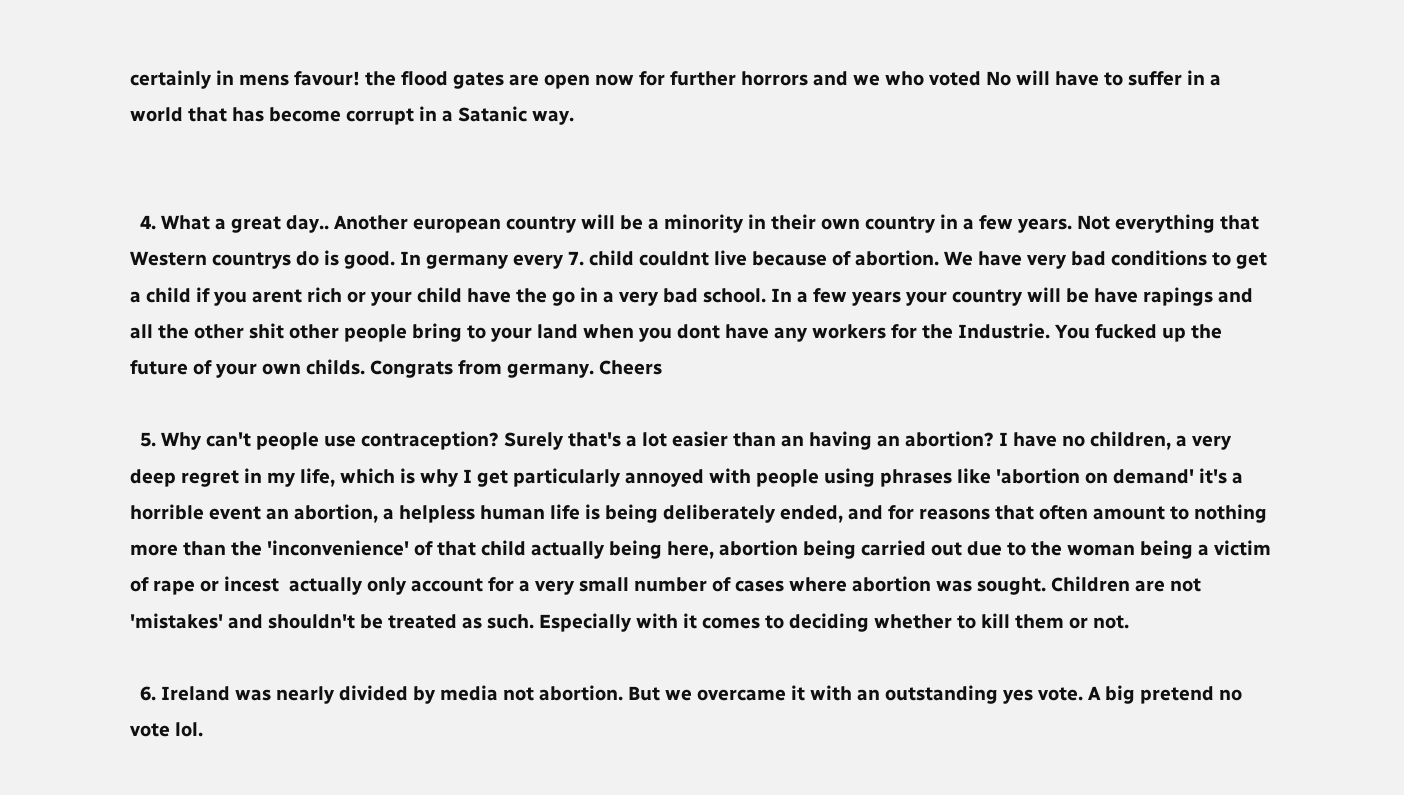certainly in mens favour! the flood gates are open now for further horrors and we who voted No will have to suffer in a world that has become corrupt in a Satanic way.


  4. What a great day.. Another european country will be a minority in their own country in a few years. Not everything that Western countrys do is good. In germany every 7. child couldnt live because of abortion. We have very bad conditions to get a child if you arent rich or your child have the go in a very bad school. In a few years your country will be have rapings and all the other shit other people bring to your land when you dont have any workers for the Industrie. You fucked up the future of your own childs. Congrats from germany. Cheers

  5. Why can't people use contraception? Surely that's a lot easier than an having an abortion? I have no children, a very deep regret in my life, which is why I get particularly annoyed with people using phrases like 'abortion on demand' it's a horrible event an abortion, a helpless human life is being deliberately ended, and for reasons that often amount to nothing more than the 'inconvenience' of that child actually being here, abortion being carried out due to the woman being a victim of rape or incest  actually only account for a very small number of cases where abortion was sought. Children are not 'mistakes' and shouldn't be treated as such. Especially with it comes to deciding whether to kill them or not.

  6. Ireland was nearly divided by media not abortion. But we overcame it with an outstanding yes vote. A big pretend no vote lol.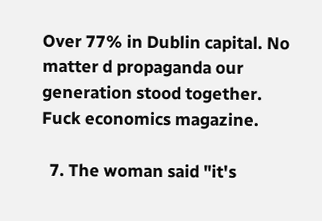Over 77% in Dublin capital. No matter d propaganda our generation stood together. Fuck economics magazine.

  7. The woman said "it's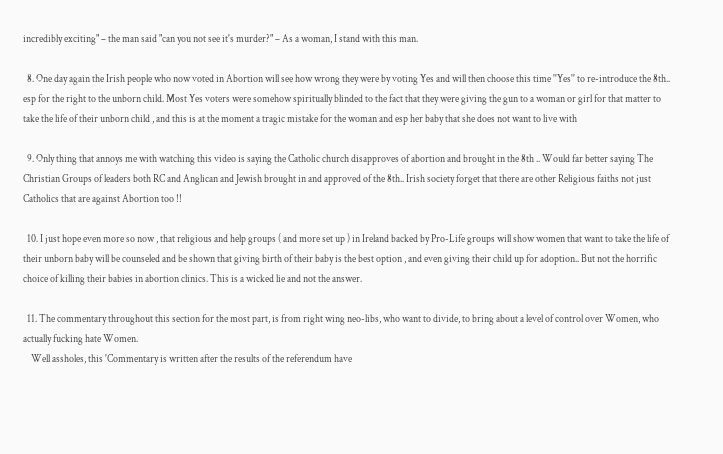incredibly exciting" – the man said "can you not see it's murder?" – As a woman, I stand with this man.

  8. One day again the Irish people who now voted in Abortion will see how wrong they were by voting Yes and will then choose this time ''Yes'' to re-introduce the 8th.. esp for the right to the unborn child. Most Yes voters were somehow spiritually blinded to the fact that they were giving the gun to a woman or girl for that matter to take the life of their unborn child , and this is at the moment a tragic mistake for the woman and esp her baby that she does not want to live with

  9. Only thing that annoys me with watching this video is saying the Catholic church disapproves of abortion and brought in the 8th .. Would far better saying The Christian Groups of leaders both RC and Anglican and Jewish brought in and approved of the 8th.. Irish society forget that there are other Religious faiths not just Catholics that are against Abortion too !!

  10. I just hope even more so now , that religious and help groups ( and more set up ) in Ireland backed by Pro-Life groups will show women that want to take the life of their unborn baby will be counseled and be shown that giving birth of their baby is the best option , and even giving their child up for adoption.. But not the horrific choice of killing their babies in abortion clinics. This is a wicked lie and not the answer.

  11. The commentary throughout this section for the most part, is from right wing neo-libs, who want to divide, to bring about a level of control over Women, who actually fucking hate Women.
    Well assholes, this 'Commentary is written after the results of the referendum have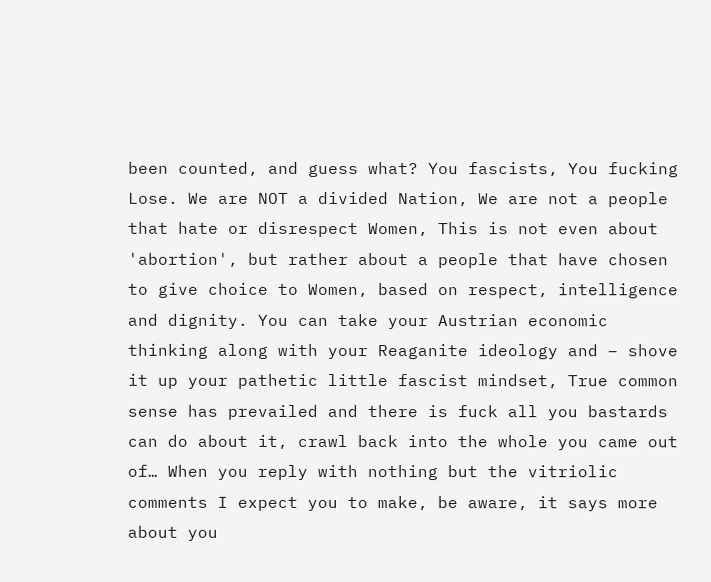been counted, and guess what? You fascists, You fucking Lose. We are NOT a divided Nation, We are not a people that hate or disrespect Women, This is not even about 'abortion', but rather about a people that have chosen to give choice to Women, based on respect, intelligence and dignity. You can take your Austrian economic thinking along with your Reaganite ideology and – shove it up your pathetic little fascist mindset, True common sense has prevailed and there is fuck all you bastards can do about it, crawl back into the whole you came out of… When you reply with nothing but the vitriolic comments I expect you to make, be aware, it says more about you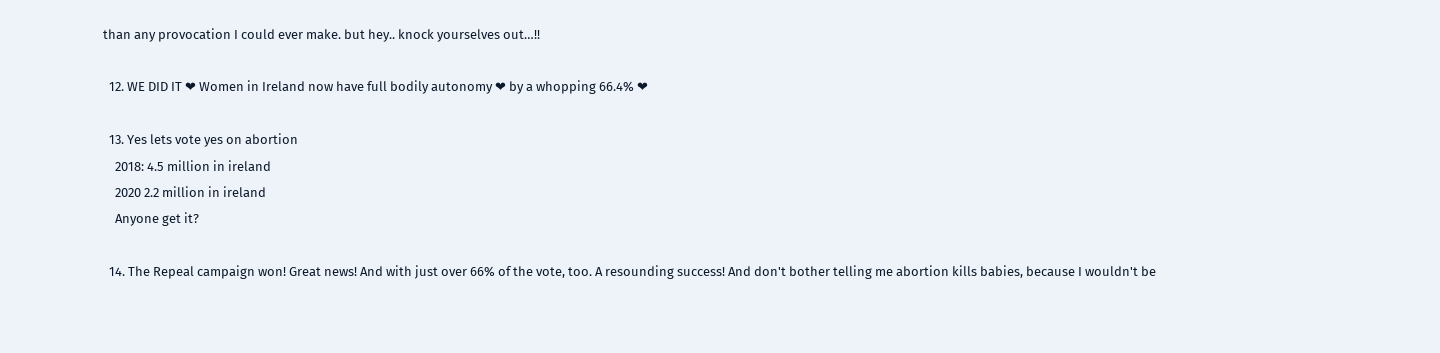than any provocation I could ever make. but hey.. knock yourselves out…!!

  12. WE DID IT ❤ Women in Ireland now have full bodily autonomy ❤ by a whopping 66.4% ❤

  13. Yes lets vote yes on abortion
    2018: 4.5 million in ireland
    2020 2.2 million in ireland
    Anyone get it?

  14. The Repeal campaign won! Great news! And with just over 66% of the vote, too. A resounding success! And don't bother telling me abortion kills babies, because I wouldn't be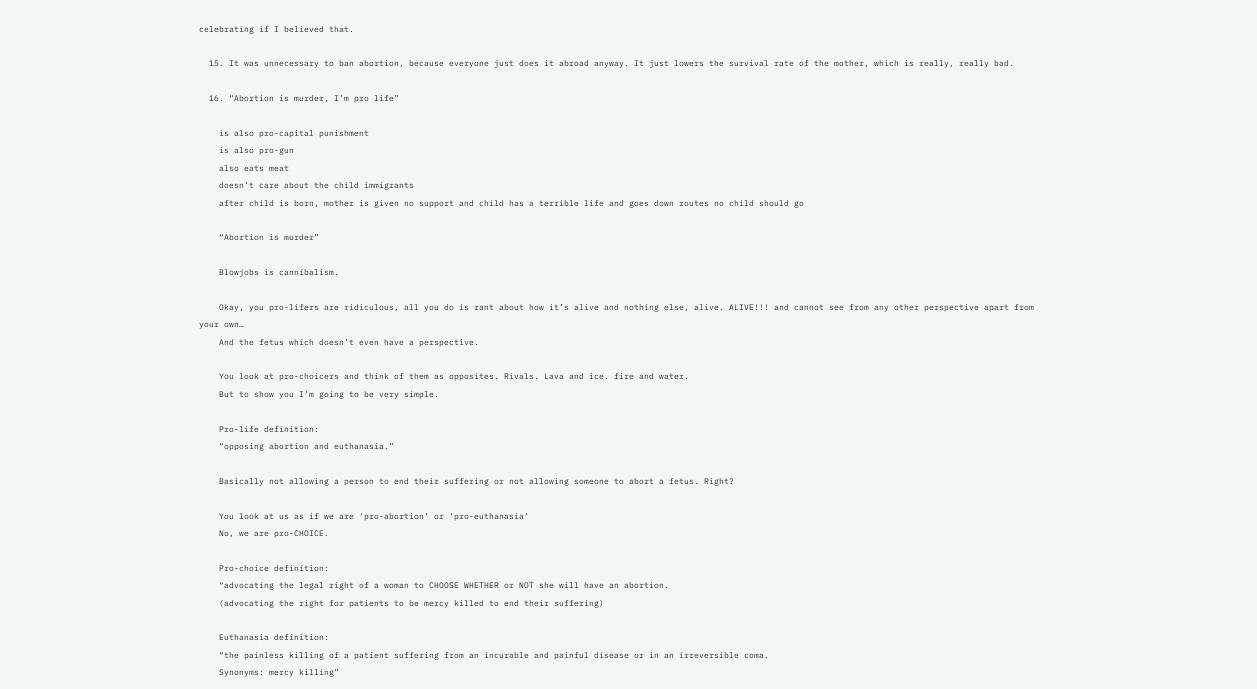celebrating if I believed that.

  15. It was unnecessary to ban abortion, because everyone just does it abroad anyway. It just lowers the survival rate of the mother, which is really, really bad.

  16. “Abortion is murder, I’m pro life”

    is also pro-capital punishment
    is also pro-gun
    also eats meat
    doesn’t care about the child immigrants
    after child is born, mother is given no support and child has a terrible life and goes down routes no child should go

    “Abortion is murder”

    Blowjobs is cannibalism.

    Okay, you pro-lifers are ridiculous, all you do is rant about how it’s alive and nothing else, alive. ALIVE!!! and cannot see from any other perspective apart from your own…
    And the fetus which doesn’t even have a perspective.

    You look at pro-choicers and think of them as opposites. Rivals. Lava and ice. fire and water.
    But to show you I’m going to be very simple.

    Pro-life definition:
    “opposing abortion and euthanasia.”

    Basically not allowing a person to end their suffering or not allowing someone to abort a fetus. Right?

    You look at us as if we are ‘pro-abortion’ or ‘pro-euthanasia’
    No, we are pro-CHOICE.

    Pro-choice definition:
    “advocating the legal right of a woman to CHOOSE WHETHER or NOT she will have an abortion.
    (advocating the right for patients to be mercy killed to end their suffering)

    Euthanasia definition:
    “the painless killing of a patient suffering from an incurable and painful disease or in an irreversible coma.
    Synonyms: mercy killing”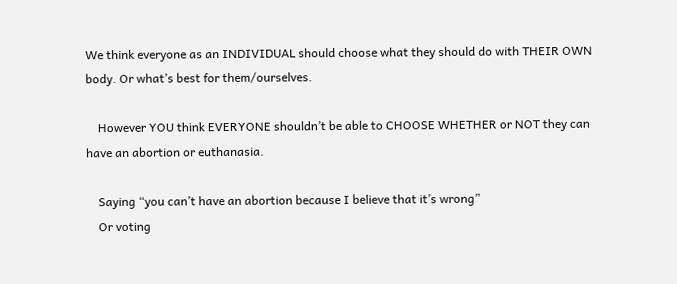We think everyone as an INDIVIDUAL should choose what they should do with THEIR OWN body. Or what’s best for them/ourselves.

    However YOU think EVERYONE shouldn’t be able to CHOOSE WHETHER or NOT they can have an abortion or euthanasia.

    Saying “you can’t have an abortion because I believe that it’s wrong”
    Or voting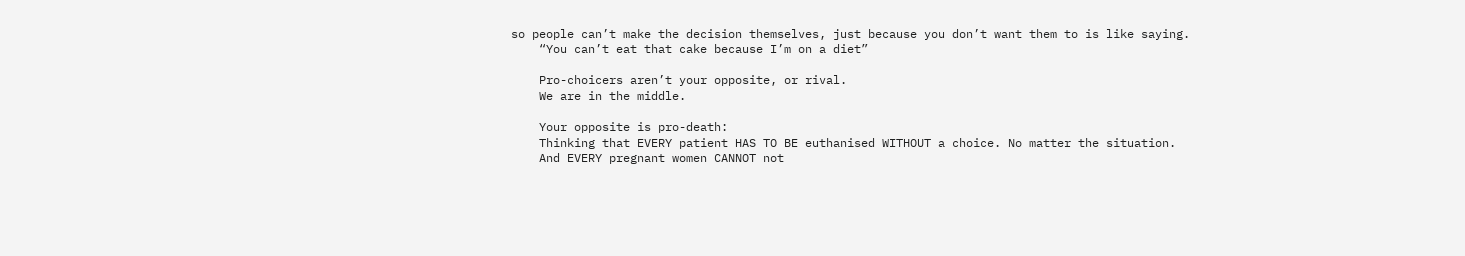so people can’t make the decision themselves, just because you don’t want them to is like saying.
    “You can’t eat that cake because I’m on a diet”

    Pro-choicers aren’t your opposite, or rival.
    We are in the middle.

    Your opposite is pro-death:
    Thinking that EVERY patient HAS TO BE euthanised WITHOUT a choice. No matter the situation.
    And EVERY pregnant women CANNOT not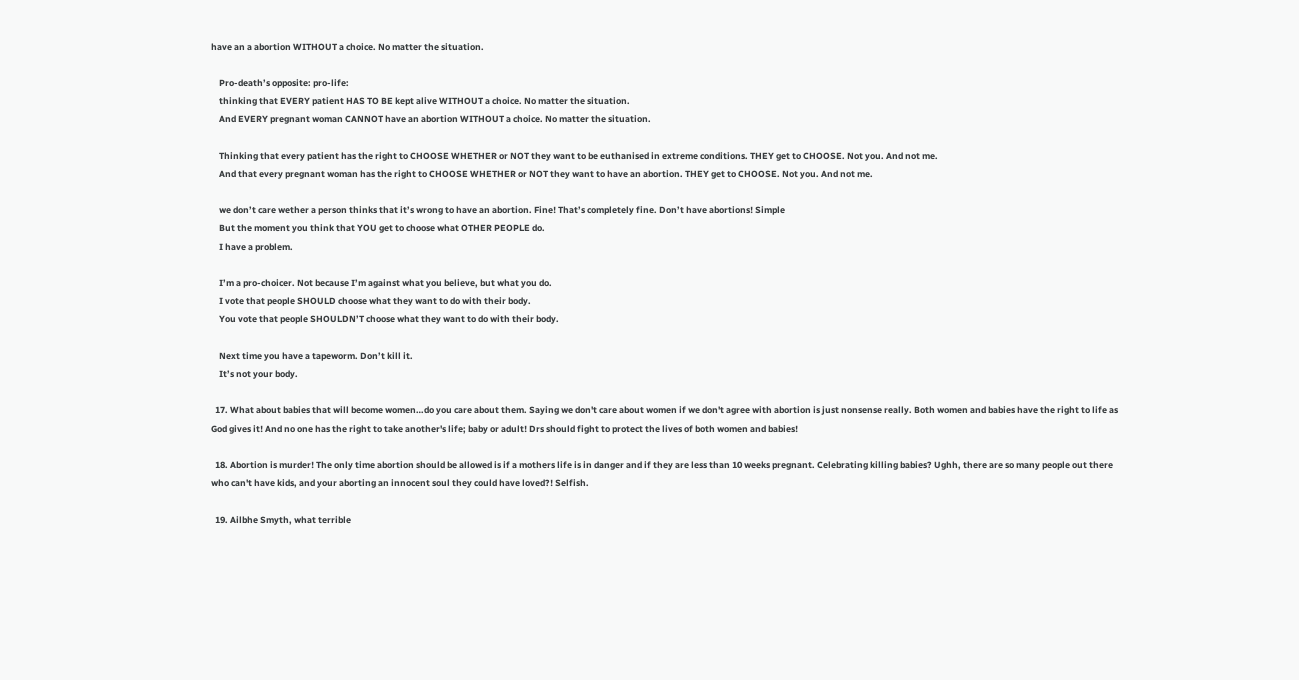have an a abortion WITHOUT a choice. No matter the situation.

    Pro-death’s opposite: pro-life:
    thinking that EVERY patient HAS TO BE kept alive WITHOUT a choice. No matter the situation.
    And EVERY pregnant woman CANNOT have an abortion WITHOUT a choice. No matter the situation.

    Thinking that every patient has the right to CHOOSE WHETHER or NOT they want to be euthanised in extreme conditions. THEY get to CHOOSE. Not you. And not me.
    And that every pregnant woman has the right to CHOOSE WHETHER or NOT they want to have an abortion. THEY get to CHOOSE. Not you. And not me.

    we don’t care wether a person thinks that it’s wrong to have an abortion. Fine! That’s completely fine. Don’t have abortions! Simple
    But the moment you think that YOU get to choose what OTHER PEOPLE do.
    I have a problem.

    I’m a pro-choicer. Not because I’m against what you believe, but what you do.
    I vote that people SHOULD choose what they want to do with their body.
    You vote that people SHOULDN’T choose what they want to do with their body.

    Next time you have a tapeworm. Don’t kill it.
    It’s not your body.

  17. What about babies that will become women…do you care about them. Saying we don't care about women if we don't agree with abortion is just nonsense really. Both women and babies have the right to life as God gives it! And no one has the right to take another's life; baby or adult! Drs should fight to protect the lives of both women and babies!

  18. Abortion is murder! The only time abortion should be allowed is if a mothers life is in danger and if they are less than 10 weeks pregnant. Celebrating killing babies? Ughh, there are so many people out there who can't have kids, and your aborting an innocent soul they could have loved?! Selfish.

  19. Ailbhe Smyth, what terrible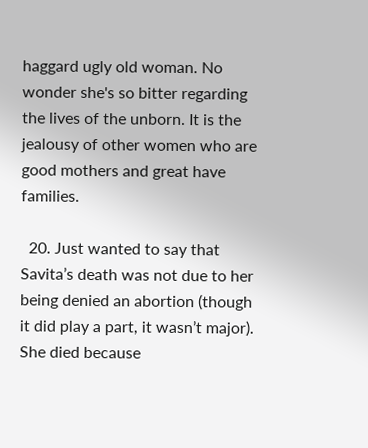haggard ugly old woman. No wonder she's so bitter regarding the lives of the unborn. It is the jealousy of other women who are good mothers and great have families.

  20. Just wanted to say that Savita’s death was not due to her being denied an abortion (though it did play a part, it wasn’t major). She died because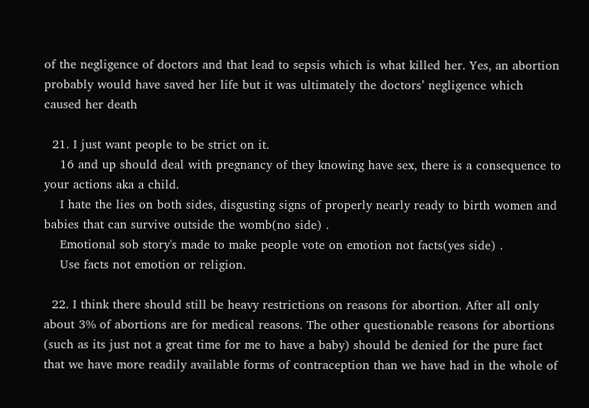of the negligence of doctors and that lead to sepsis which is what killed her. Yes, an abortion probably would have saved her life but it was ultimately the doctors’ negligence which caused her death

  21. I just want people to be strict on it.
    16 and up should deal with pregnancy of they knowing have sex, there is a consequence to your actions aka a child.
    I hate the lies on both sides, disgusting signs of properly nearly ready to birth women and babies that can survive outside the womb(no side) .
    Emotional sob story's made to make people vote on emotion not facts(yes side) .
    Use facts not emotion or religion.

  22. I think there should still be heavy restrictions on reasons for abortion. After all only about 3% of abortions are for medical reasons. The other questionable reasons for abortions (such as its just not a great time for me to have a baby) should be denied for the pure fact that we have more readily available forms of contraception than we have had in the whole of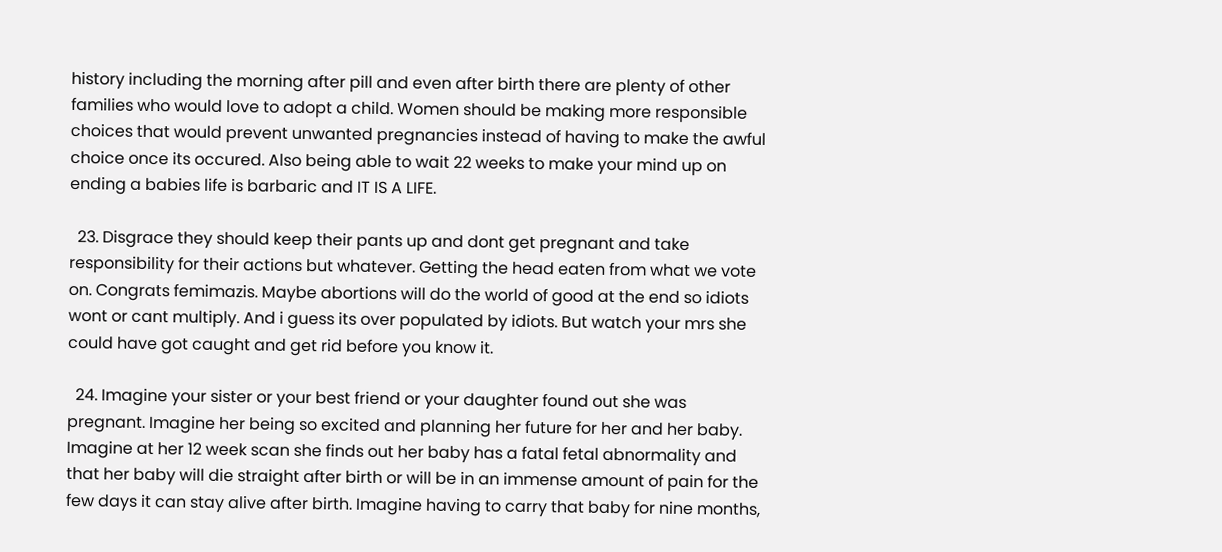history including the morning after pill and even after birth there are plenty of other families who would love to adopt a child. Women should be making more responsible choices that would prevent unwanted pregnancies instead of having to make the awful choice once its occured. Also being able to wait 22 weeks to make your mind up on ending a babies life is barbaric and IT IS A LIFE.

  23. Disgrace they should keep their pants up and dont get pregnant and take responsibility for their actions but whatever. Getting the head eaten from what we vote on. Congrats femimazis. Maybe abortions will do the world of good at the end so idiots wont or cant multiply. And i guess its over populated by idiots. But watch your mrs she could have got caught and get rid before you know it.

  24. Imagine your sister or your best friend or your daughter found out she was pregnant. Imagine her being so excited and planning her future for her and her baby. Imagine at her 12 week scan she finds out her baby has a fatal fetal abnormality and that her baby will die straight after birth or will be in an immense amount of pain for the few days it can stay alive after birth. Imagine having to carry that baby for nine months,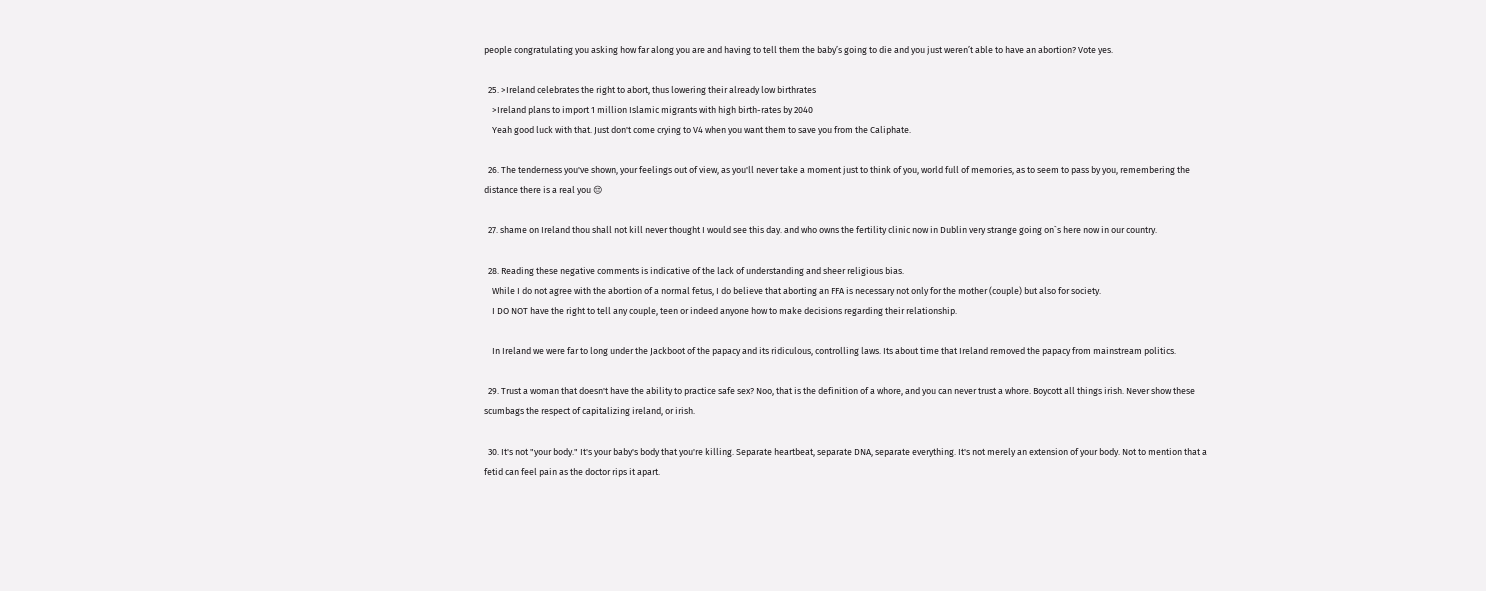people congratulating you asking how far along you are and having to tell them the baby’s going to die and you just weren’t able to have an abortion? Vote yes.

  25. >Ireland celebrates the right to abort, thus lowering their already low birthrates
    >Ireland plans to import 1 million Islamic migrants with high birth-rates by 2040
    Yeah good luck with that. Just don't come crying to V4 when you want them to save you from the Caliphate.

  26. The tenderness you've shown, your feelings out of view, as you'll never take a moment just to think of you, world full of memories, as to seem to pass by you, remembering the distance there is a real you 😔

  27. shame on Ireland thou shall not kill never thought I would see this day. and who owns the fertility clinic now in Dublin very strange going on`s here now in our country.

  28. Reading these negative comments is indicative of the lack of understanding and sheer religious bias.
    While I do not agree with the abortion of a normal fetus, I do believe that aborting an FFA is necessary not only for the mother (couple) but also for society.
    I DO NOT have the right to tell any couple, teen or indeed anyone how to make decisions regarding their relationship.

    In Ireland we were far to long under the Jackboot of the papacy and its ridiculous, controlling laws. Its about time that Ireland removed the papacy from mainstream politics.

  29. Trust a woman that doesn't have the ability to practice safe sex? Noo, that is the definition of a whore, and you can never trust a whore. Boycott all things irish. Never show these scumbags the respect of capitalizing ireland, or irish.

  30. It's not "your body." It's your baby's body that you're killing. Separate heartbeat, separate DNA, separate everything. It's not merely an extension of your body. Not to mention that a fetid can feel pain as the doctor rips it apart.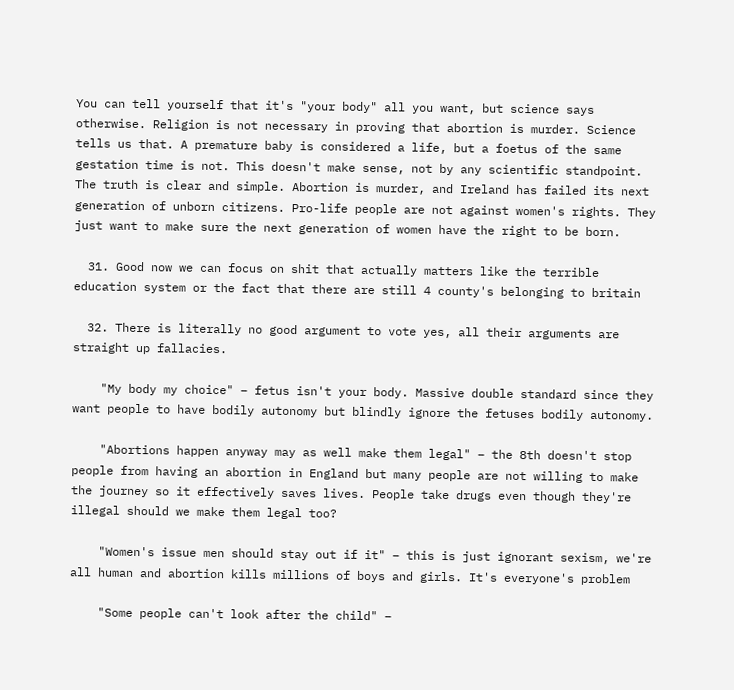You can tell yourself that it's "your body" all you want, but science says otherwise. Religion is not necessary in proving that abortion is murder. Science tells us that. A premature baby is considered a life, but a foetus of the same gestation time is not. This doesn't make sense, not by any scientific standpoint. The truth is clear and simple. Abortion is murder, and Ireland has failed its next generation of unborn citizens. Pro-life people are not against women's rights. They just want to make sure the next generation of women have the right to be born.

  31. Good now we can focus on shit that actually matters like the terrible education system or the fact that there are still 4 county's belonging to britain

  32. There is literally no good argument to vote yes, all their arguments are straight up fallacies.

    "My body my choice" – fetus isn't your body. Massive double standard since they want people to have bodily autonomy but blindly ignore the fetuses bodily autonomy.

    "Abortions happen anyway may as well make them legal" – the 8th doesn't stop people from having an abortion in England but many people are not willing to make the journey so it effectively saves lives. People take drugs even though they're illegal should we make them legal too?

    "Women's issue men should stay out if it" – this is just ignorant sexism, we're all human and abortion kills millions of boys and girls. It's everyone's problem

    "Some people can't look after the child" –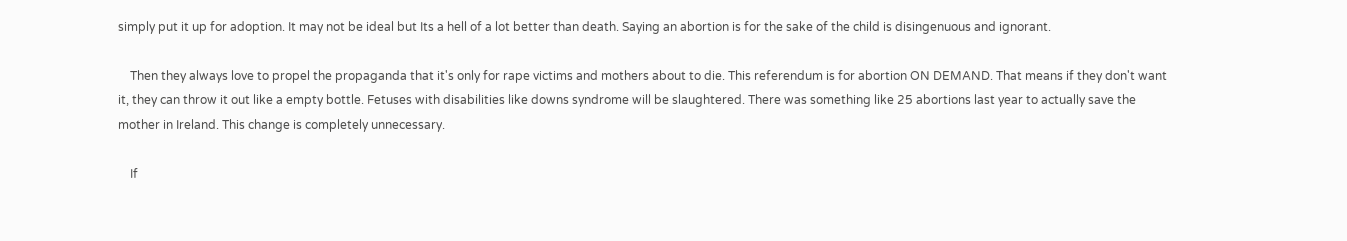simply put it up for adoption. It may not be ideal but Its a hell of a lot better than death. Saying an abortion is for the sake of the child is disingenuous and ignorant.

    Then they always love to propel the propaganda that it's only for rape victims and mothers about to die. This referendum is for abortion ON DEMAND. That means if they don't want it, they can throw it out like a empty bottle. Fetuses with disabilities like downs syndrome will be slaughtered. There was something like 25 abortions last year to actually save the mother in Ireland. This change is completely unnecessary.

    If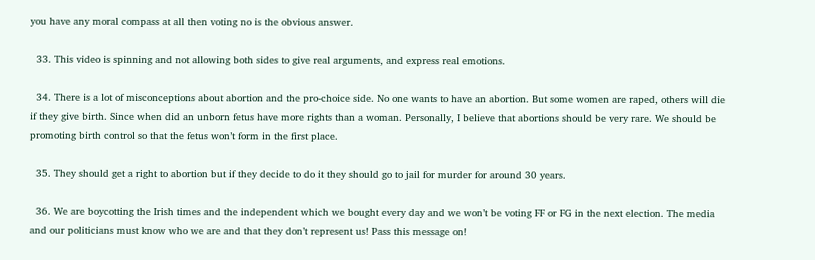you have any moral compass at all then voting no is the obvious answer.

  33. This video is spinning and not allowing both sides to give real arguments, and express real emotions.

  34. There is a lot of misconceptions about abortion and the pro-choice side. No one wants to have an abortion. But some women are raped, others will die if they give birth. Since when did an unborn fetus have more rights than a woman. Personally, I believe that abortions should be very rare. We should be promoting birth control so that the fetus won’t form in the first place.

  35. They should get a right to abortion but if they decide to do it they should go to jail for murder for around 30 years.

  36. We are boycotting the Irish times and the independent which we bought every day and we won’t be voting FF or FG in the next election. The media and our politicians must know who we are and that they don’t represent us! Pass this message on!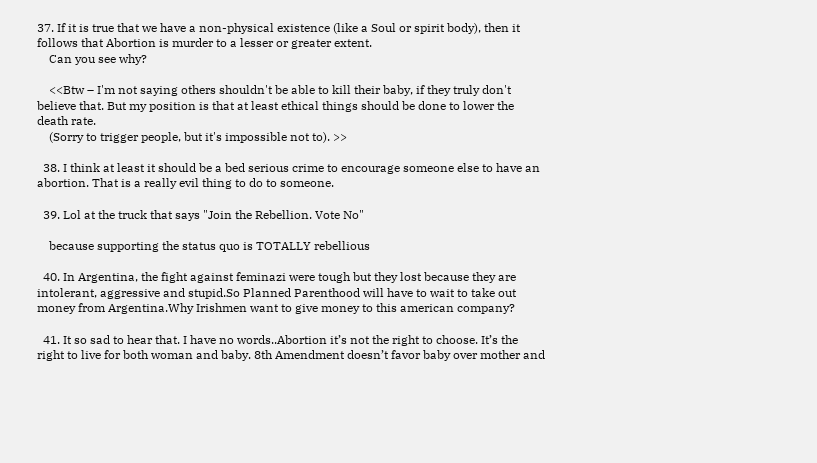37. If it is true that we have a non-physical existence (like a Soul or spirit body), then it follows that Abortion is murder to a lesser or greater extent.
    Can you see why?

    <<Btw – I'm not saying others shouldn't be able to kill their baby, if they truly don't believe that. But my position is that at least ethical things should be done to lower the death rate.
    (Sorry to trigger people, but it's impossible not to). >>

  38. I think at least it should be a bed serious crime to encourage someone else to have an abortion. That is a really evil thing to do to someone.

  39. Lol at the truck that says "Join the Rebellion. Vote No"

    because supporting the status quo is TOTALLY rebellious

  40. In Argentina, the fight against feminazi were tough but they lost because they are intolerant, aggressive and stupid.So Planned Parenthood will have to wait to take out money from Argentina.Why Irishmen want to give money to this american company?

  41. It so sad to hear that. I have no words..Abortion it’s not the right to choose. It’s the right to live for both woman and baby. 8th Amendment doesn’t favor baby over mother and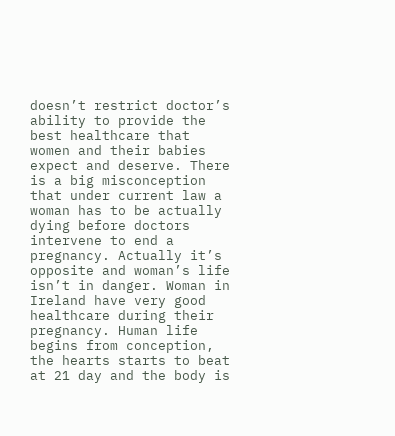doesn’t restrict doctor’s ability to provide the best healthcare that women and their babies expect and deserve. There is a big misconception that under current law a woman has to be actually dying before doctors intervene to end a pregnancy. Actually it’s opposite and woman’s life isn’t in danger. Woman in Ireland have very good healthcare during their pregnancy. Human life begins from conception, the hearts starts to beat at 21 day and the body is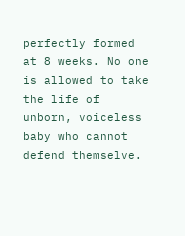perfectly formed at 8 weeks. No one is allowed to take the life of unborn, voiceless baby who cannot defend themselve.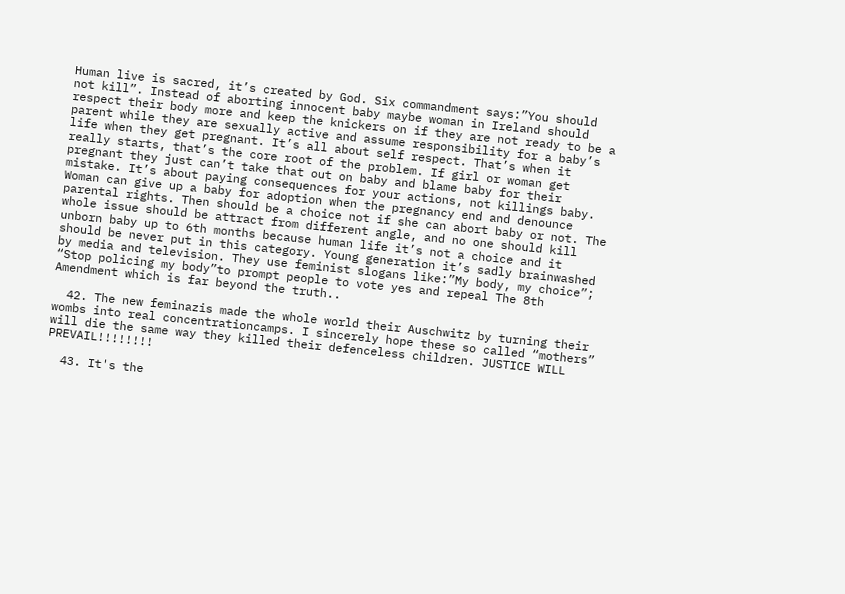Human live is sacred, it’s created by God. Six commandment says:”You should not kill”. Instead of aborting innocent baby maybe woman in Ireland should respect their body more and keep the knickers on if they are not ready to be a parent while they are sexually active and assume responsibility for a baby’s life when they get pregnant. It’s all about self respect. That’s when it really starts, that’s the core root of the problem. If girl or woman get pregnant they just can’t take that out on baby and blame baby for their mistake. It’s about paying consequences for your actions, not killings baby. Woman can give up a baby for adoption when the pregnancy end and denounce parental rights. Then should be a choice not if she can abort baby or not. The whole issue should be attract from different angle, and no one should kill unborn baby up to 6th months because human life it’s not a choice and it should be never put in this category. Young generation it’s sadly brainwashed by media and television. They use feminist slogans like:”My body, my choice”; “Stop policing my body”to prompt people to vote yes and repeal The 8th Amendment which is far beyond the truth..

  42. The new feminazis made the whole world their Auschwitz by turning their wombs into real concentrationcamps. I sincerely hope these so called “mothers” will die the same way they killed their defenceless children. JUSTICE WILL PREVAIL!!!!!!!!

  43. It's the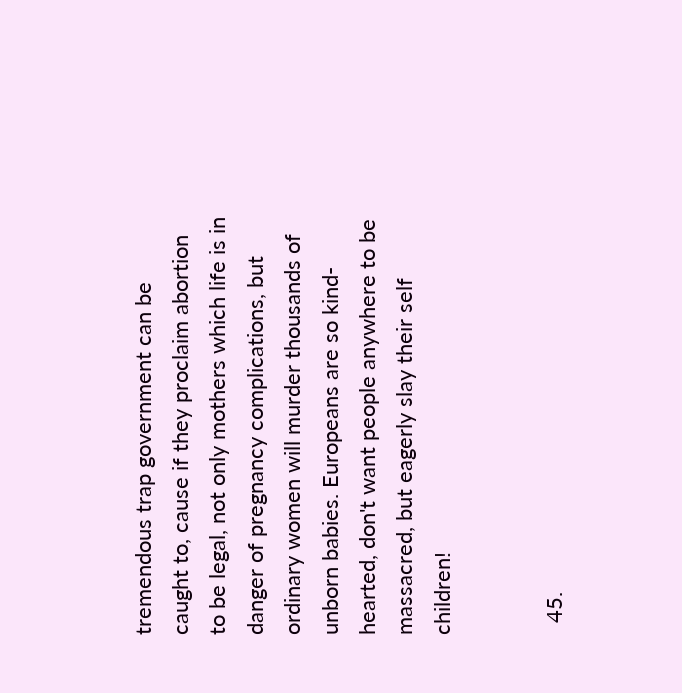tremendous trap government can be caught to, cause if they proclaim abortion to be legal, not only mothers which life is in danger of pregnancy complications, but ordinary women will murder thousands of unborn babies. Europeans are so kind-hearted, don't want people anywhere to be massacred, but eagerly slay their self children!


  45.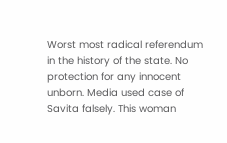Worst most radical referendum in the history of the state. No protection for any innocent unborn. Media used case of Savita falsely. This woman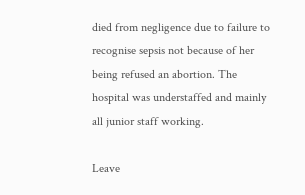died from negligence due to failure to recognise sepsis not because of her being refused an abortion. The hospital was understaffed and mainly all junior staff working.

Leave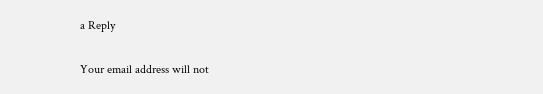a Reply

Your email address will not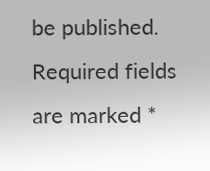be published. Required fields are marked *